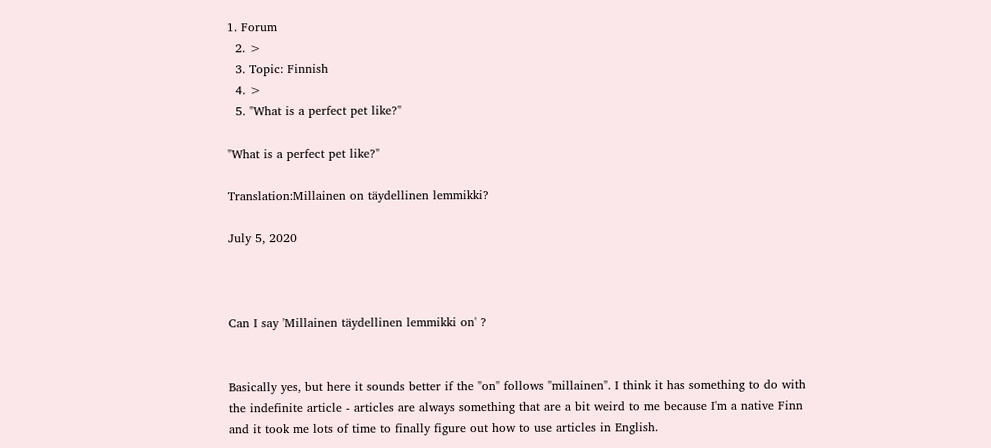1. Forum
  2. >
  3. Topic: Finnish
  4. >
  5. "What is a perfect pet like?"

"What is a perfect pet like?"

Translation:Millainen on täydellinen lemmikki?

July 5, 2020



Can I say 'Millainen täydellinen lemmikki on' ?


Basically yes, but here it sounds better if the "on" follows "millainen". I think it has something to do with the indefinite article - articles are always something that are a bit weird to me because I'm a native Finn and it took me lots of time to finally figure out how to use articles in English.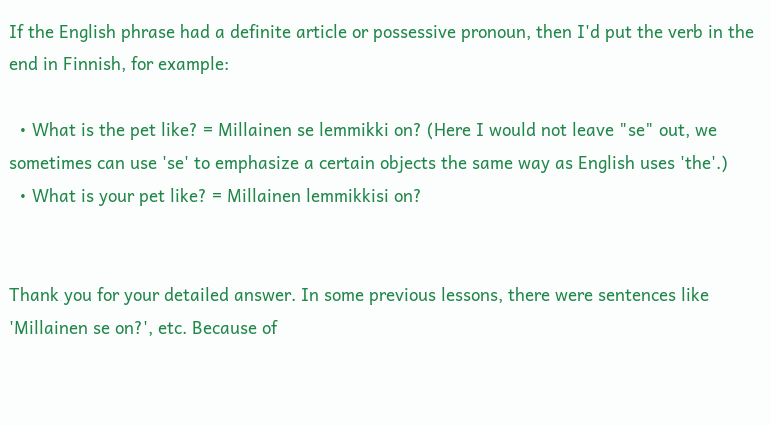If the English phrase had a definite article or possessive pronoun, then I'd put the verb in the end in Finnish, for example:

  • What is the pet like? = Millainen se lemmikki on? (Here I would not leave "se" out, we sometimes can use 'se' to emphasize a certain objects the same way as English uses 'the'.)
  • What is your pet like? = Millainen lemmikkisi on?


Thank you for your detailed answer. In some previous lessons, there were sentences like 'Millainen se on?', etc. Because of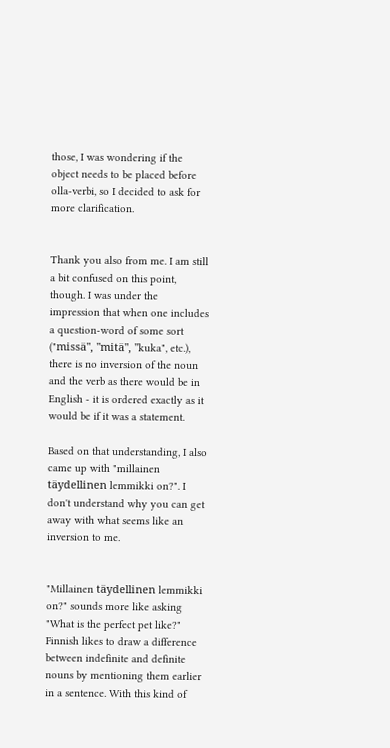those, I was wondering if the object needs to be placed before olla-verbi, so I decided to ask for more clarification.


Thank you also from me. I am still a bit confused on this point, though. I was under the impression that when one includes a question-word of some sort ("missä", "mitä", "kuka", etc.), there is no inversion of the noun and the verb as there would be in English - it is ordered exactly as it would be if it was a statement.

Based on that understanding, I also came up with "millainen täydellinen lemmikki on?". I don't understand why you can get away with what seems like an inversion to me.


"Millainen täydellinen lemmikki on?" sounds more like asking "What is the perfect pet like?" Finnish likes to draw a difference between indefinite and definite nouns by mentioning them earlier in a sentence. With this kind of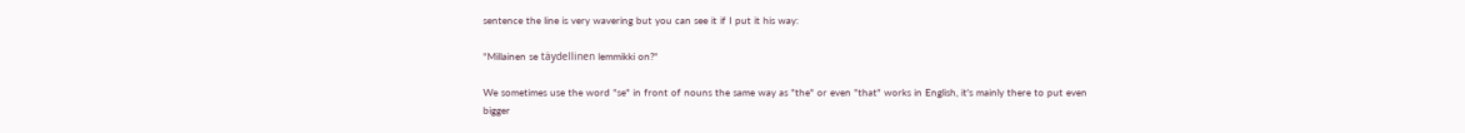sentence the line is very wavering but you can see it if I put it his way:

"Millainen se täydellinen lemmikki on?"

We sometimes use the word "se" in front of nouns the same way as "the" or even "that" works in English, it's mainly there to put even bigger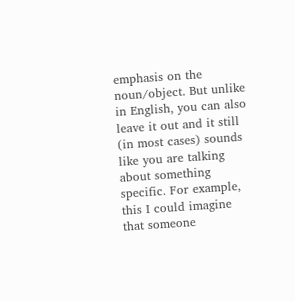emphasis on the noun/object. But unlike in English, you can also leave it out and it still (in most cases) sounds like you are talking about something specific. For example, this I could imagine that someone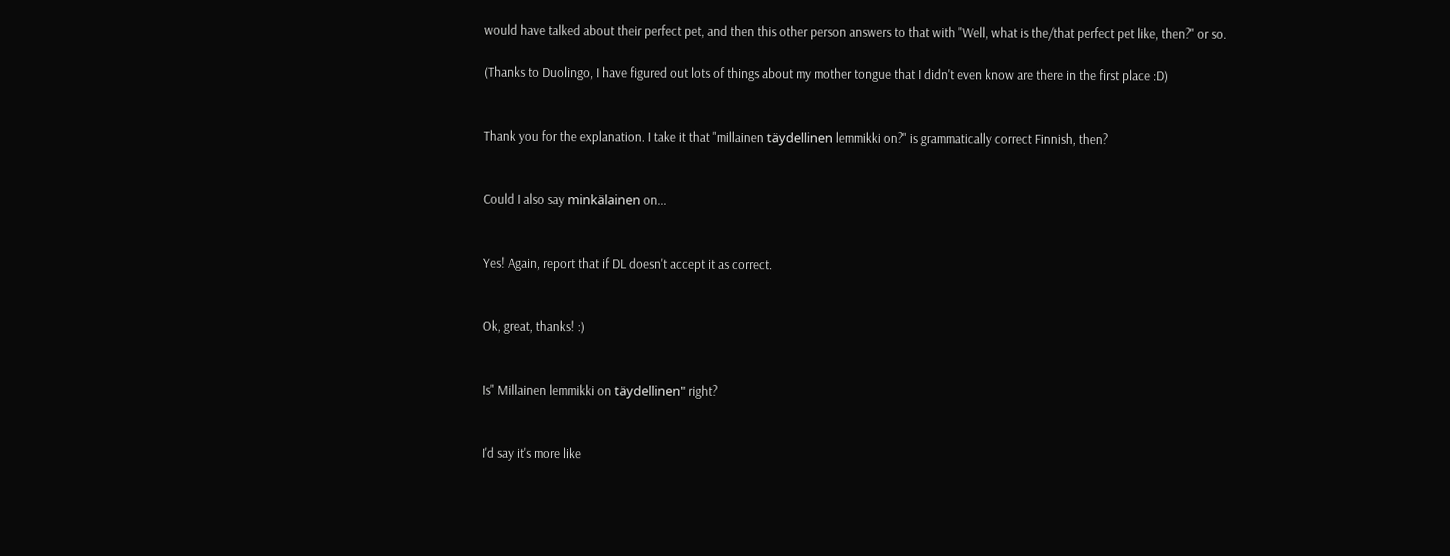would have talked about their perfect pet, and then this other person answers to that with "Well, what is the/that perfect pet like, then?" or so.

(Thanks to Duolingo, I have figured out lots of things about my mother tongue that I didn't even know are there in the first place :D)


Thank you for the explanation. I take it that "millainen täydellinen lemmikki on?" is grammatically correct Finnish, then?


Could I also say minkälainen on...


Yes! Again, report that if DL doesn't accept it as correct.


Ok, great, thanks! :)


Is" Millainen lemmikki on täydellinen" right?


I'd say it's more like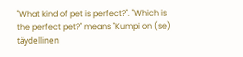"What kind of pet is perfect?". "Which is the perfect pet?" means "Kumpi on (se) täydellinen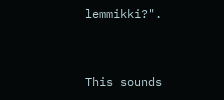lemmikki?".


This sounds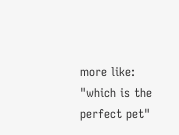more like: "which is the perfect pet"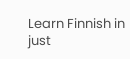Learn Finnish in just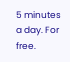5 minutes a day. For free.